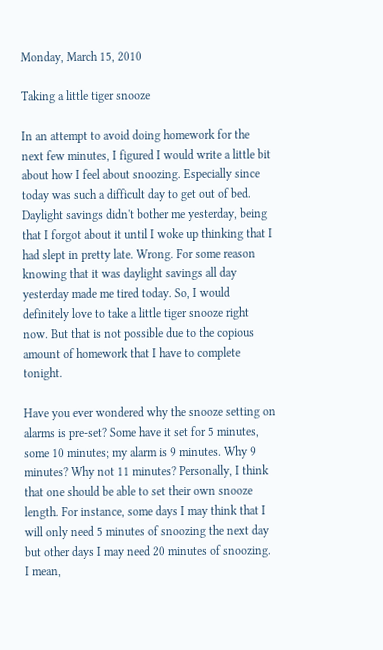Monday, March 15, 2010

Taking a little tiger snooze

In an attempt to avoid doing homework for the next few minutes, I figured I would write a little bit about how I feel about snoozing. Especially since today was such a difficult day to get out of bed. Daylight savings didn't bother me yesterday, being that I forgot about it until I woke up thinking that I had slept in pretty late. Wrong. For some reason knowing that it was daylight savings all day yesterday made me tired today. So, I would definitely love to take a little tiger snooze right now. But that is not possible due to the copious amount of homework that I have to complete tonight.

Have you ever wondered why the snooze setting on alarms is pre-set? Some have it set for 5 minutes, some 10 minutes; my alarm is 9 minutes. Why 9 minutes? Why not 11 minutes? Personally, I think that one should be able to set their own snooze length. For instance, some days I may think that I will only need 5 minutes of snoozing the next day but other days I may need 20 minutes of snoozing. I mean,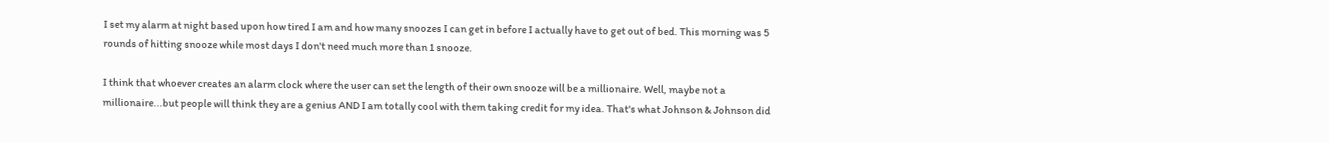I set my alarm at night based upon how tired I am and how many snoozes I can get in before I actually have to get out of bed. This morning was 5 rounds of hitting snooze while most days I don't need much more than 1 snooze.

I think that whoever creates an alarm clock where the user can set the length of their own snooze will be a millionaire. Well, maybe not a millionaire...but people will think they are a genius AND I am totally cool with them taking credit for my idea. That's what Johnson & Johnson did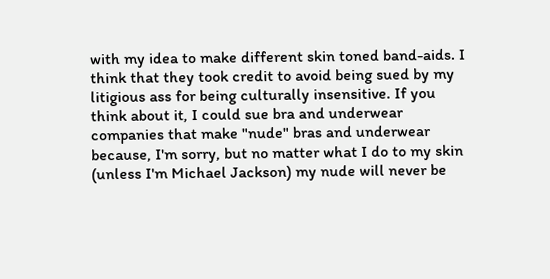with my idea to make different skin toned band-aids. I think that they took credit to avoid being sued by my litigious ass for being culturally insensitive. If you think about it, I could sue bra and underwear companies that make "nude" bras and underwear because, I'm sorry, but no matter what I do to my skin (unless I'm Michael Jackson) my nude will never be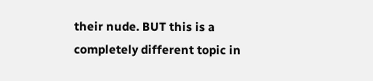their nude. BUT this is a completely different topic in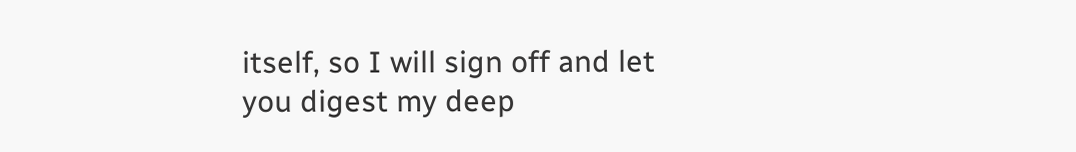itself, so I will sign off and let you digest my deep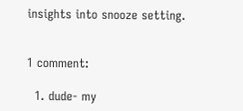insights into snooze setting.


1 comment:

  1. dude- my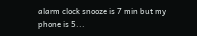alarm clock snooze is 7 min but my phone is 5...